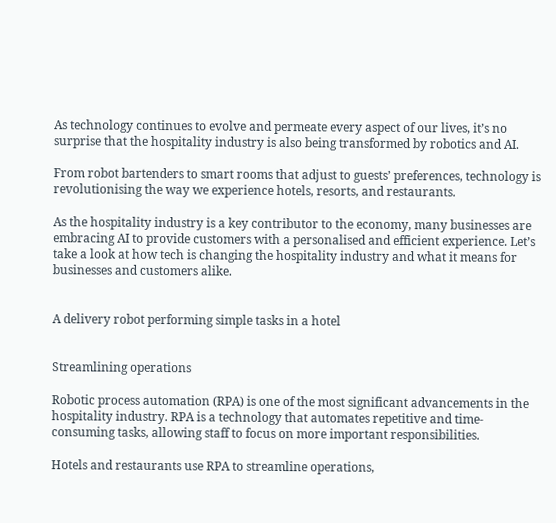As technology continues to evolve and permeate every aspect of our lives, it’s no surprise that the hospitality industry is also being transformed by robotics and AI.

From robot bartenders to smart rooms that adjust to guests’ preferences, technology is revolutionising the way we experience hotels, resorts, and restaurants.

As the hospitality industry is a key contributor to the economy, many businesses are embracing AI to provide customers with a personalised and efficient experience. Let’s take a look at how tech is changing the hospitality industry and what it means for businesses and customers alike.


A delivery robot performing simple tasks in a hotel


Streamlining operations

Robotic process automation (RPA) is one of the most significant advancements in the hospitality industry. RPA is a technology that automates repetitive and time-consuming tasks, allowing staff to focus on more important responsibilities.

Hotels and restaurants use RPA to streamline operations,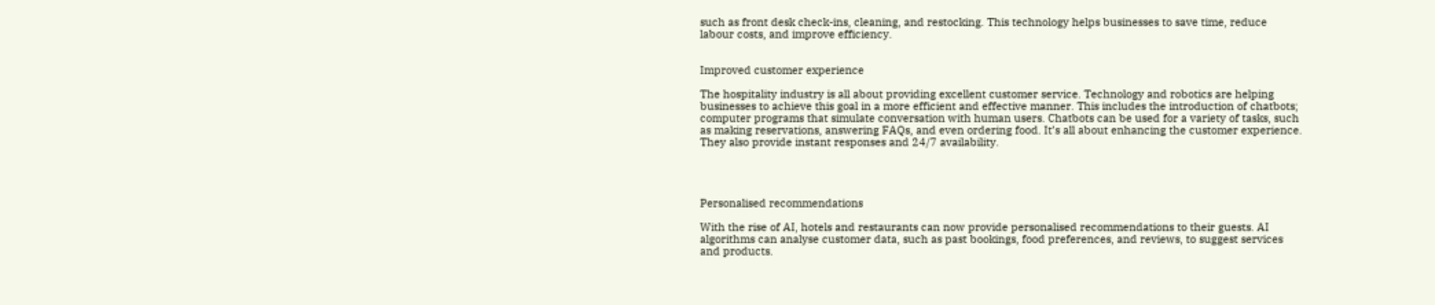such as front desk check-ins, cleaning, and restocking. This technology helps businesses to save time, reduce labour costs, and improve efficiency.


Improved customer experience

The hospitality industry is all about providing excellent customer service. Technology and robotics are helping businesses to achieve this goal in a more efficient and effective manner. This includes the introduction of chatbots; computer programs that simulate conversation with human users. Chatbots can be used for a variety of tasks, such as making reservations, answering FAQs, and even ordering food. It’s all about enhancing the customer experience. They also provide instant responses and 24/7 availability.




Personalised recommendations

With the rise of AI, hotels and restaurants can now provide personalised recommendations to their guests. AI algorithms can analyse customer data, such as past bookings, food preferences, and reviews, to suggest services and products.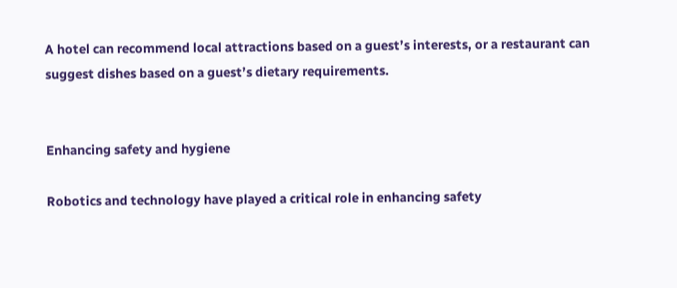A hotel can recommend local attractions based on a guest’s interests, or a restaurant can suggest dishes based on a guest’s dietary requirements.


Enhancing safety and hygiene

Robotics and technology have played a critical role in enhancing safety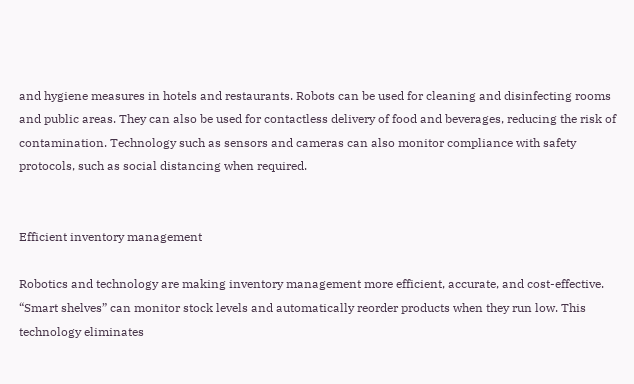and hygiene measures in hotels and restaurants. Robots can be used for cleaning and disinfecting rooms and public areas. They can also be used for contactless delivery of food and beverages, reducing the risk of contamination. Technology such as sensors and cameras can also monitor compliance with safety protocols, such as social distancing when required.


Efficient inventory management

Robotics and technology are making inventory management more efficient, accurate, and cost-effective. “Smart shelves” can monitor stock levels and automatically reorder products when they run low. This technology eliminates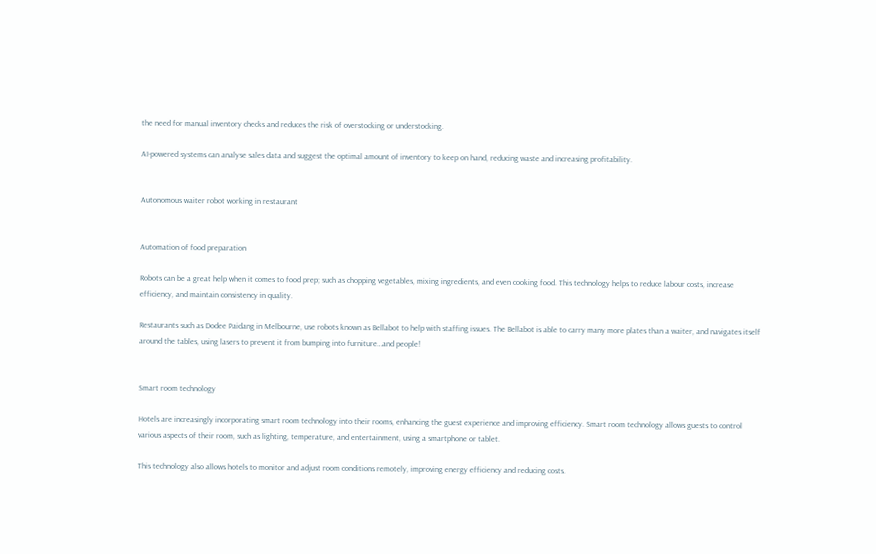the need for manual inventory checks and reduces the risk of overstocking or understocking.

AI-powered systems can analyse sales data and suggest the optimal amount of inventory to keep on hand, reducing waste and increasing profitability.


Autonomous waiter robot working in restaurant


Automation of food preparation

Robots can be a great help when it comes to food prep; such as chopping vegetables, mixing ingredients, and even cooking food. This technology helps to reduce labour costs, increase efficiency, and maintain consistency in quality.

Restaurants such as Dodee Paidang in Melbourne, use robots known as Bellabot to help with staffing issues. The Bellabot is able to carry many more plates than a waiter, and navigates itself around the tables, using lasers to prevent it from bumping into furniture…and people!


Smart room technology

Hotels are increasingly incorporating smart room technology into their rooms, enhancing the guest experience and improving efficiency. Smart room technology allows guests to control various aspects of their room, such as lighting, temperature, and entertainment, using a smartphone or tablet.

This technology also allows hotels to monitor and adjust room conditions remotely, improving energy efficiency and reducing costs.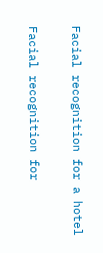Facial recognition for a hotel


Facial recognition for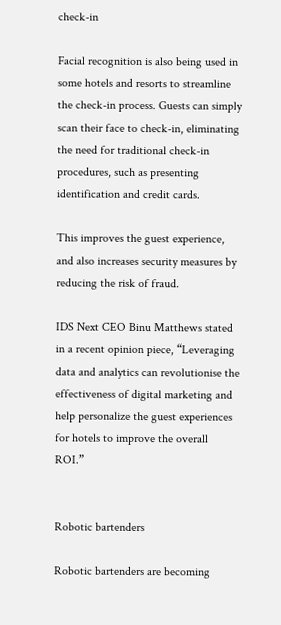check-in

Facial recognition is also being used in some hotels and resorts to streamline the check-in process. Guests can simply scan their face to check-in, eliminating the need for traditional check-in procedures, such as presenting identification and credit cards.

This improves the guest experience, and also increases security measures by reducing the risk of fraud.

IDS Next CEO Binu Matthews stated in a recent opinion piece, “Leveraging data and analytics can revolutionise the effectiveness of digital marketing and help personalize the guest experiences for hotels to improve the overall ROI.”


Robotic bartenders

Robotic bartenders are becoming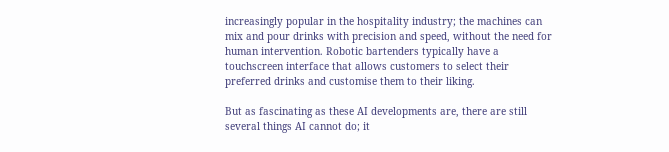increasingly popular in the hospitality industry; the machines can mix and pour drinks with precision and speed, without the need for human intervention. Robotic bartenders typically have a touchscreen interface that allows customers to select their preferred drinks and customise them to their liking.

But as fascinating as these AI developments are, there are still several things AI cannot do; it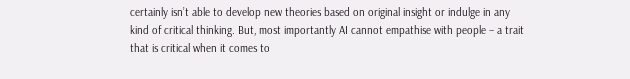certainly isn’t able to develop new theories based on original insight or indulge in any kind of critical thinking. But, most importantly AI cannot empathise with people – a trait that is critical when it comes to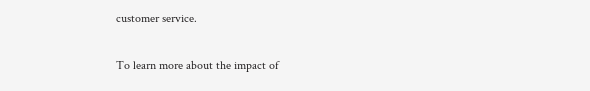customer service.

To learn more about the impact of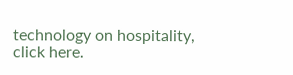technology on hospitality, click here.